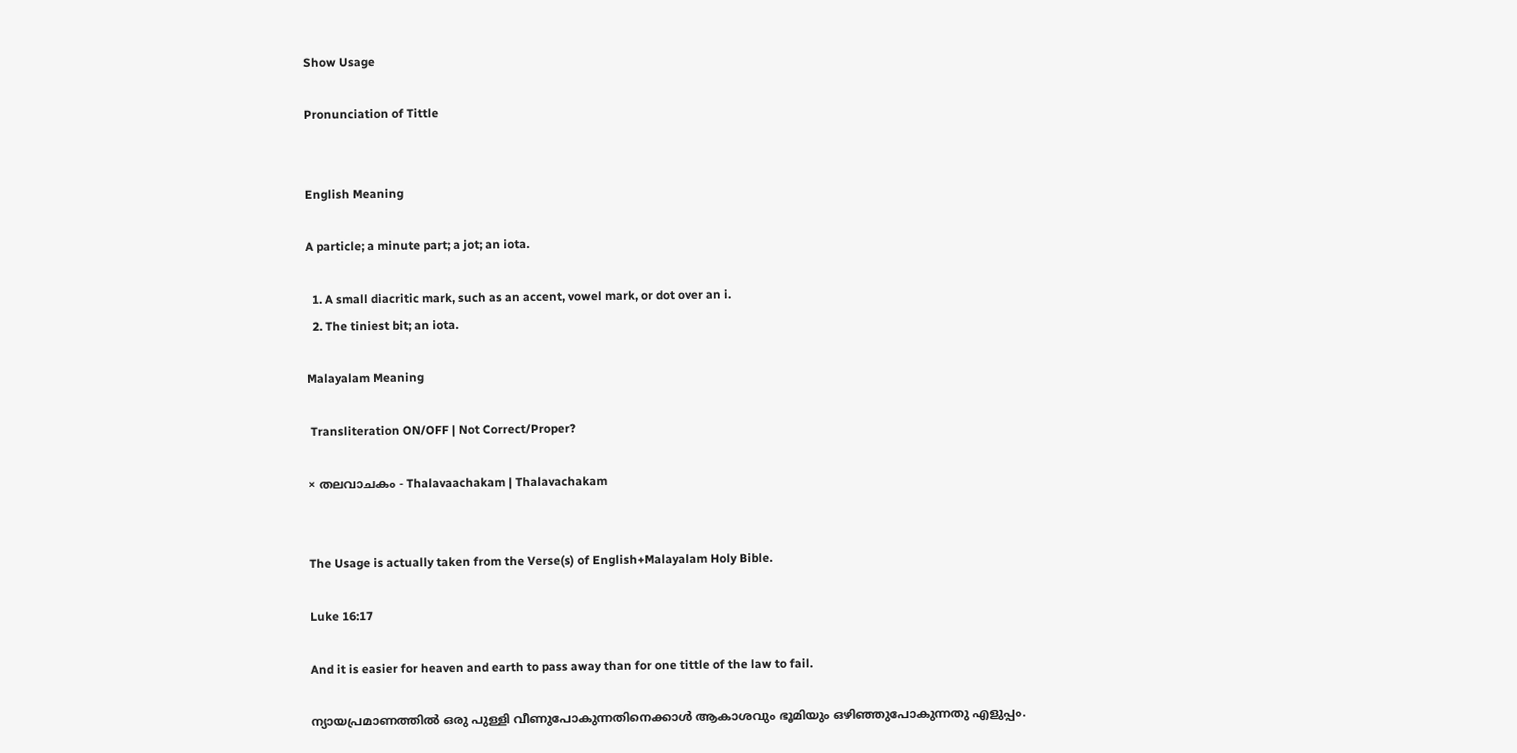Show Usage

Pronunciation of Tittle


English Meaning

A particle; a minute part; a jot; an iota.

  1. A small diacritic mark, such as an accent, vowel mark, or dot over an i.
  2. The tiniest bit; an iota.

Malayalam Meaning

 Transliteration ON/OFF | Not Correct/Proper?

× തലവാചകം - Thalavaachakam | Thalavachakam


The Usage is actually taken from the Verse(s) of English+Malayalam Holy Bible.

Luke 16:17

And it is easier for heaven and earth to pass away than for one tittle of the law to fail.

ന്യായപ്രമാണത്തിൽ ഒരു പുള്ളി വീണുപോകുന്നതിനെക്കാൾ ആകാശവും ഭൂമിയും ഒഴിഞ്ഞുപോകുന്നതു എളുപ്പം.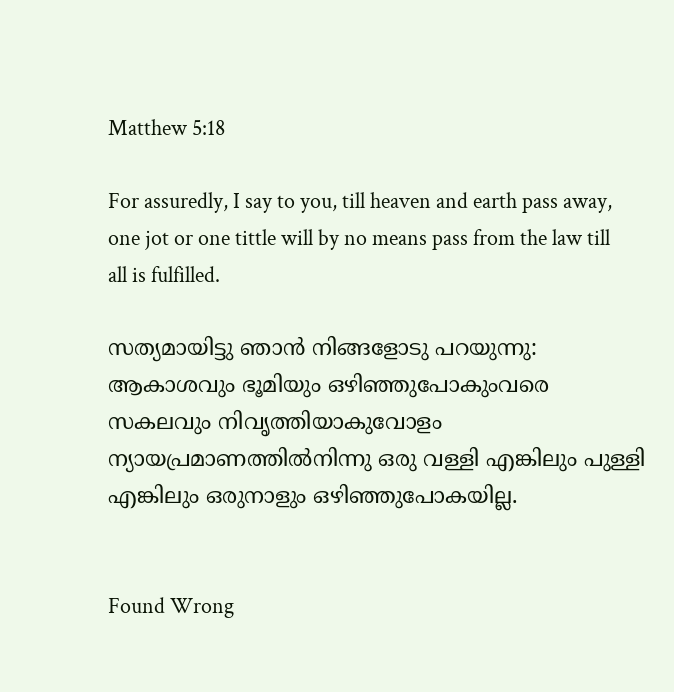Matthew 5:18

For assuredly, I say to you, till heaven and earth pass away, one jot or one tittle will by no means pass from the law till all is fulfilled.

സത്യമായിട്ടു ഞാൻ നിങ്ങളോടു പറയുന്നു: ആകാശവും ഭൂമിയും ഒഴിഞ്ഞുപോകുംവരെ സകലവും നിവൃത്തിയാകുവോളം ന്യായപ്രമാണത്തിൽനിന്നു ഒരു വള്ളി എങ്കിലും പുള്ളി എങ്കിലും ഒരുനാളും ഒഴിഞ്ഞുപോകയില്ല.


Found Wrong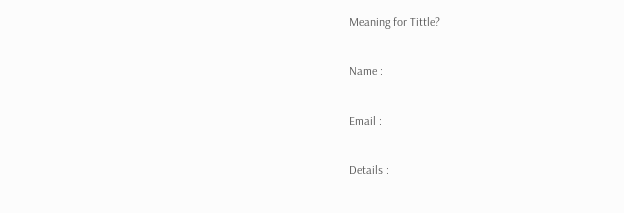Meaning for Tittle?

Name :

Email :

Details :